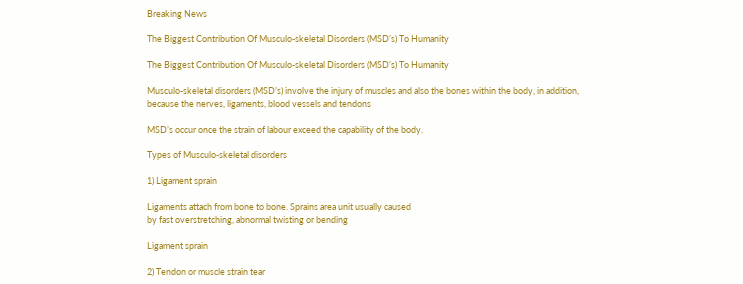Breaking News

The Biggest Contribution Of Musculo-skeletal Disorders (MSD’s) To Humanity

The Biggest Contribution Of Musculo-skeletal Disorders (MSD’s) To Humanity

Musculo-skeletal disorders (MSD’s) involve the injury of muscles and also the bones within the body, in addition, because the nerves, ligaments, blood vessels and tendons

MSD’s occur once the strain of labour exceed the capability of the body.

Types of Musculo-skeletal disorders

1) Ligament sprain

Ligaments attach from bone to bone. Sprains area unit usually caused
by fast overstretching, abnormal twisting or bending

Ligament sprain

2) Tendon or muscle strain tear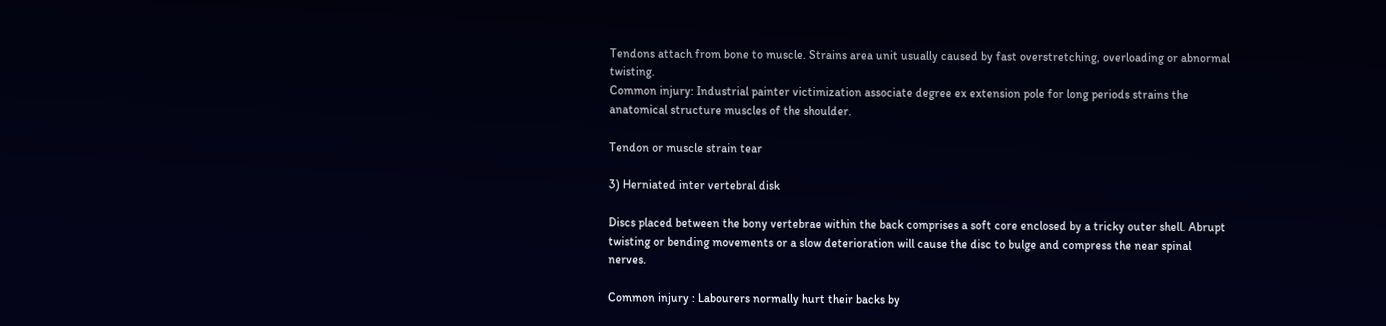Tendons attach from bone to muscle. Strains area unit usually caused by fast overstretching, overloading or abnormal twisting.
Common injury: Industrial painter victimization associate degree ex extension pole for long periods strains the anatomical structure muscles of the shoulder.

Tendon or muscle strain tear

3) Herniated inter vertebral disk

Discs placed between the bony vertebrae within the back comprises a soft core enclosed by a tricky outer shell. Abrupt twisting or bending movements or a slow deterioration will cause the disc to bulge and compress the near spinal nerves.

Common injury : Labourers normally hurt their backs by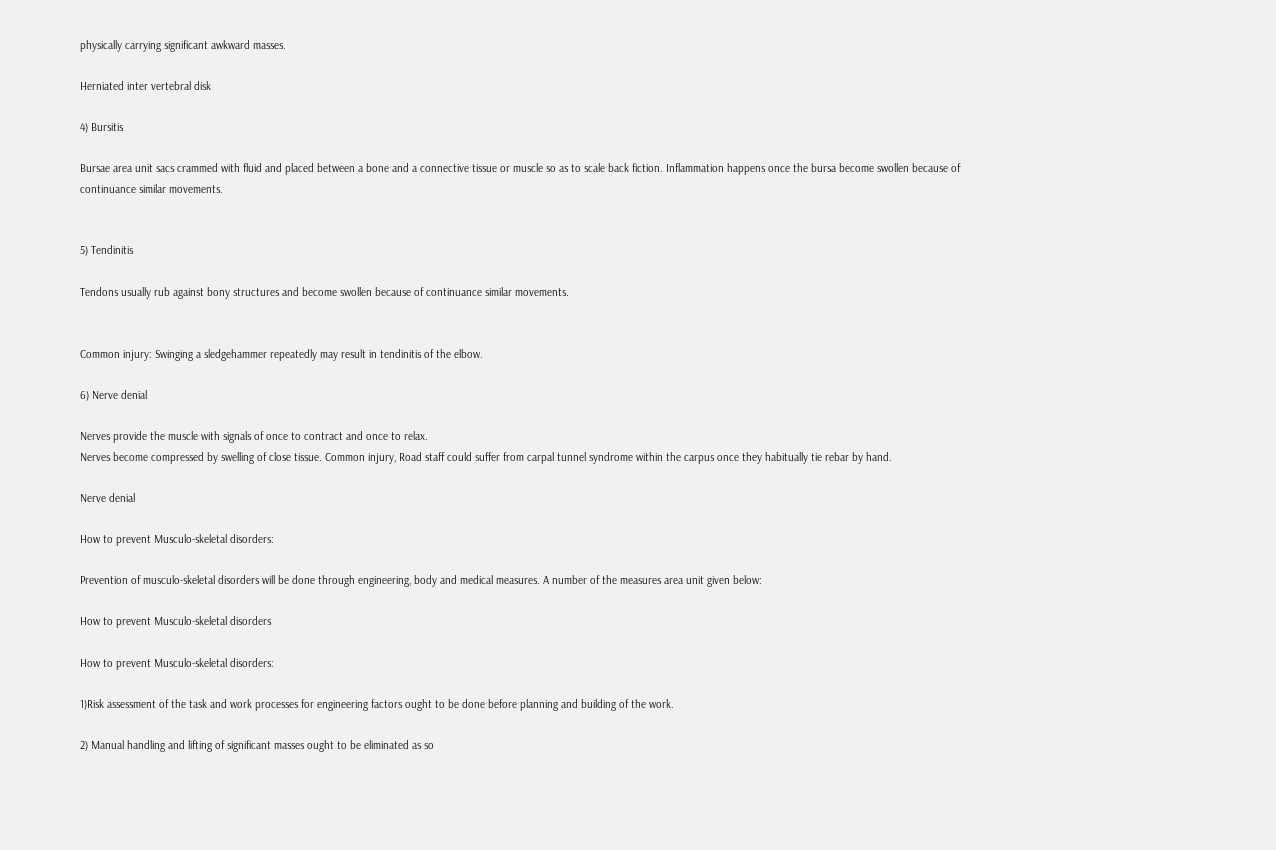physically carrying significant awkward masses.

Herniated inter vertebral disk

4) Bursitis

Bursae area unit sacs crammed with fluid and placed between a bone and a connective tissue or muscle so as to scale back fiction. Inflammation happens once the bursa become swollen because of continuance similar movements.


5) Tendinitis

Tendons usually rub against bony structures and become swollen because of continuance similar movements.


Common injury: Swinging a sledgehammer repeatedly may result in tendinitis of the elbow.

6) Nerve denial

Nerves provide the muscle with signals of once to contract and once to relax.
Nerves become compressed by swelling of close tissue. Common injury, Road staff could suffer from carpal tunnel syndrome within the carpus once they habitually tie rebar by hand.

Nerve denial

How to prevent Musculo-skeletal disorders:

Prevention of musculo-skeletal disorders will be done through engineering, body and medical measures. A number of the measures area unit given below:

How to prevent Musculo-skeletal disorders

How to prevent Musculo-skeletal disorders:

1)Risk assessment of the task and work processes for engineering factors ought to be done before planning and building of the work.

2) Manual handling and lifting of significant masses ought to be eliminated as so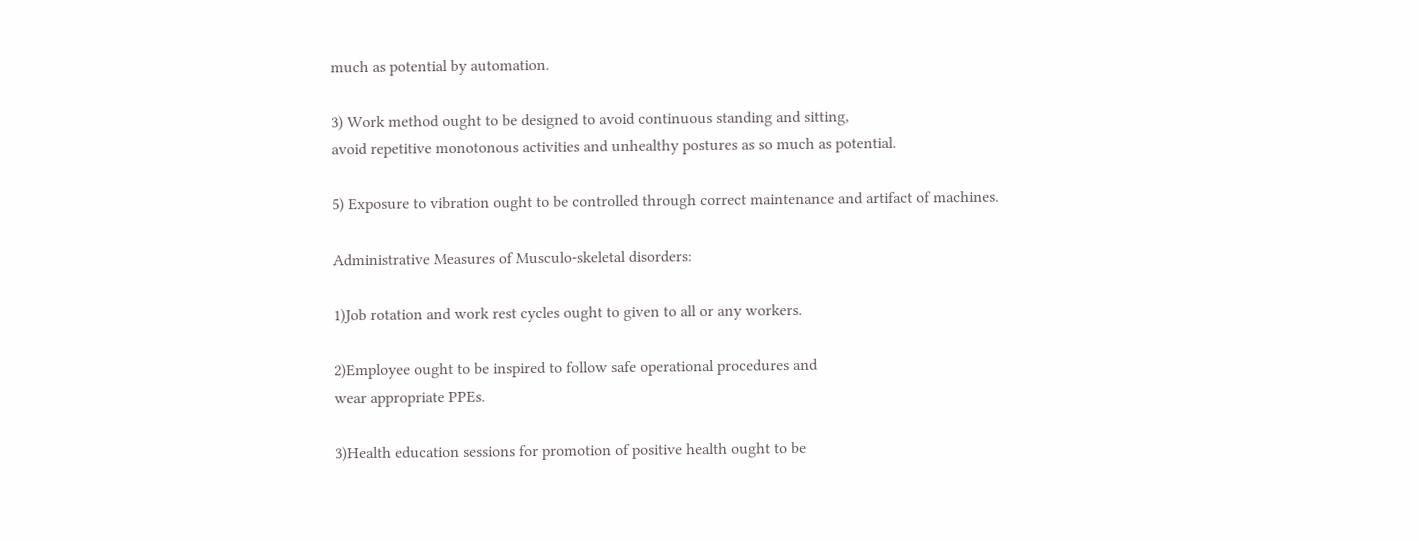much as potential by automation.

3) Work method ought to be designed to avoid continuous standing and sitting,
avoid repetitive monotonous activities and unhealthy postures as so much as potential.

5) Exposure to vibration ought to be controlled through correct maintenance and artifact of machines.

Administrative Measures of Musculo-skeletal disorders:

1)Job rotation and work rest cycles ought to given to all or any workers.

2)Employee ought to be inspired to follow safe operational procedures and
wear appropriate PPEs.

3)Health education sessions for promotion of positive health ought to be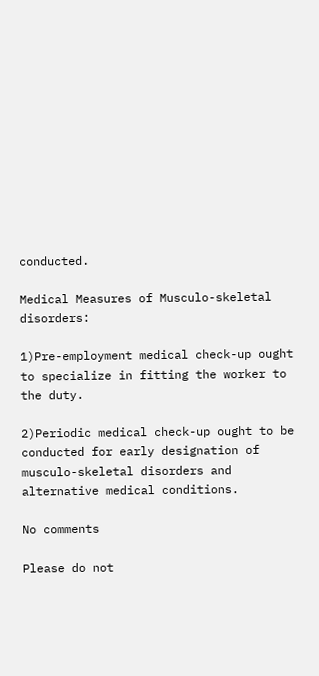conducted.

Medical Measures of Musculo-skeletal disorders:

1)Pre-employment medical check-up ought to specialize in fitting the worker to the duty.

2)Periodic medical check-up ought to be conducted for early designation of musculo-skeletal disorders and alternative medical conditions.

No comments

Please do not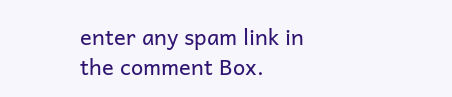enter any spam link in the comment Box.